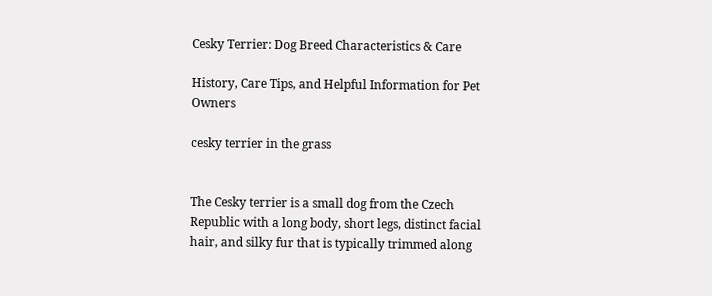Cesky Terrier: Dog Breed Characteristics & Care

History, Care Tips, and Helpful Information for Pet Owners

cesky terrier in the grass


The Cesky terrier is a small dog from the Czech Republic with a long body, short legs, distinct facial hair, and silky fur that is typically trimmed along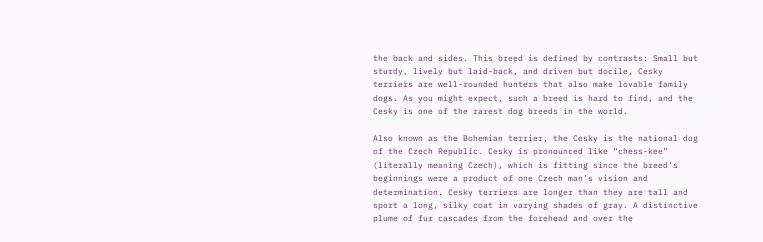the back and sides. This breed is defined by contrasts: Small but sturdy, lively but laid-back, and driven but docile, Cesky terriers are well-rounded hunters that also make lovable family dogs. As you might expect, such a breed is hard to find, and the Cesky is one of the rarest dog breeds in the world.

Also known as the Bohemian terrier, the Cesky is the national dog of the Czech Republic. Cesky is pronounced like “chess-kee” (literally meaning Czech), which is fitting since the breed’s beginnings were a product of one Czech man’s vision and determination. Cesky terriers are longer than they are tall and sport a long, silky coat in varying shades of gray. A distinctive plume of fur cascades from the forehead and over the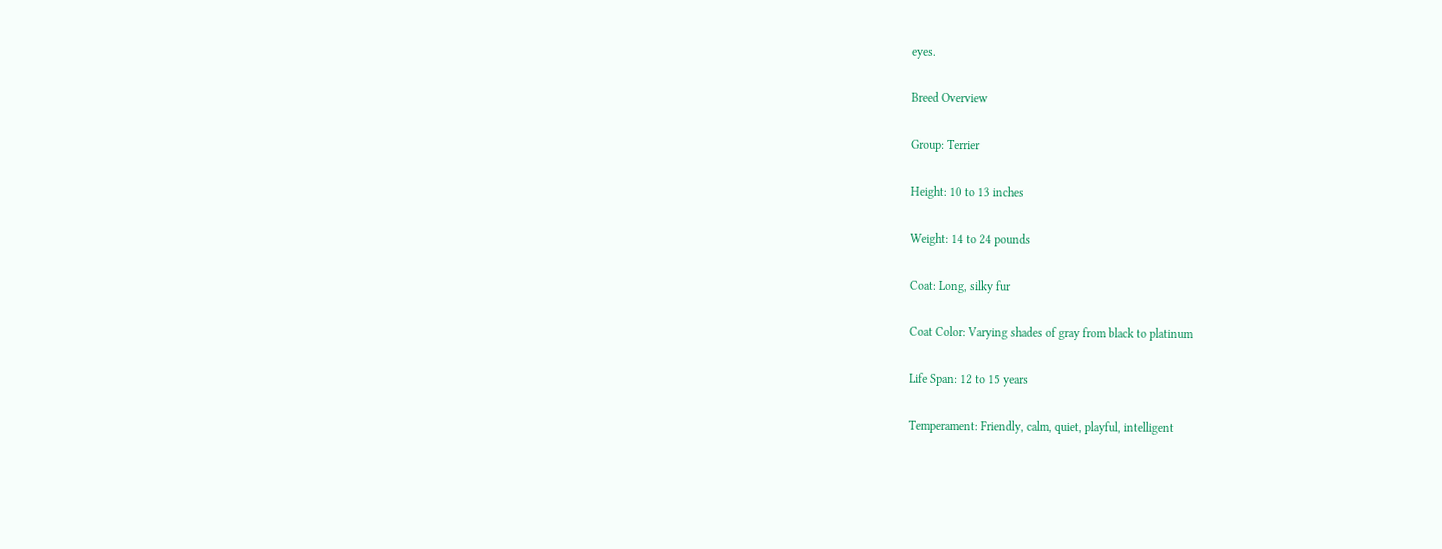eyes.

Breed Overview

Group: Terrier

Height: 10 to 13 inches

Weight: 14 to 24 pounds

Coat: Long, silky fur

Coat Color: Varying shades of gray from black to platinum

Life Span: 12 to 15 years

Temperament: Friendly, calm, quiet, playful, intelligent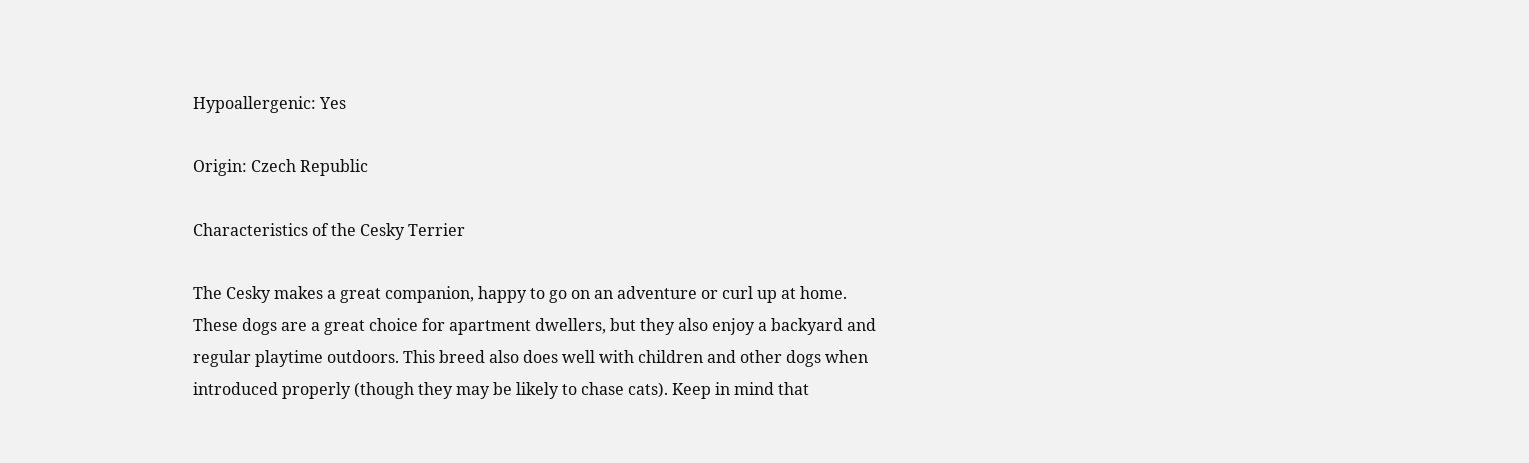Hypoallergenic: Yes

Origin: Czech Republic

Characteristics of the Cesky Terrier

The Cesky makes a great companion, happy to go on an adventure or curl up at home. These dogs are a great choice for apartment dwellers, but they also enjoy a backyard and regular playtime outdoors. This breed also does well with children and other dogs when introduced properly (though they may be likely to chase cats). Keep in mind that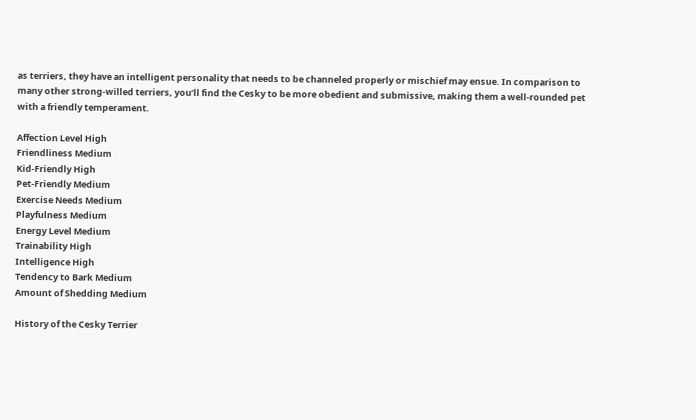as terriers, they have an intelligent personality that needs to be channeled properly or mischief may ensue. In comparison to many other strong-willed terriers, you’ll find the Cesky to be more obedient and submissive, making them a well-rounded pet with a friendly temperament.

Affection Level High
Friendliness Medium
Kid-Friendly High
Pet-Friendly Medium
Exercise Needs Medium
Playfulness Medium
Energy Level Medium
Trainability High
Intelligence High
Tendency to Bark Medium
Amount of Shedding Medium

History of the Cesky Terrier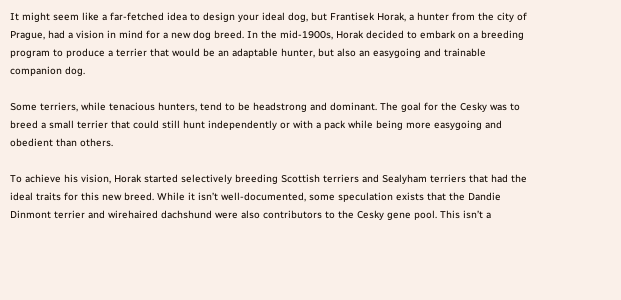It might seem like a far-fetched idea to design your ideal dog, but Frantisek Horak, a hunter from the city of Prague, had a vision in mind for a new dog breed. In the mid-1900s, Horak decided to embark on a breeding program to produce a terrier that would be an adaptable hunter, but also an easygoing and trainable companion dog.

Some terriers, while tenacious hunters, tend to be headstrong and dominant. The goal for the Cesky was to breed a small terrier that could still hunt independently or with a pack while being more easygoing and obedient than others.

To achieve his vision, Horak started selectively breeding Scottish terriers and Sealyham terriers that had the ideal traits for this new breed. While it isn’t well-documented, some speculation exists that the Dandie Dinmont terrier and wirehaired dachshund were also contributors to the Cesky gene pool. This isn’t a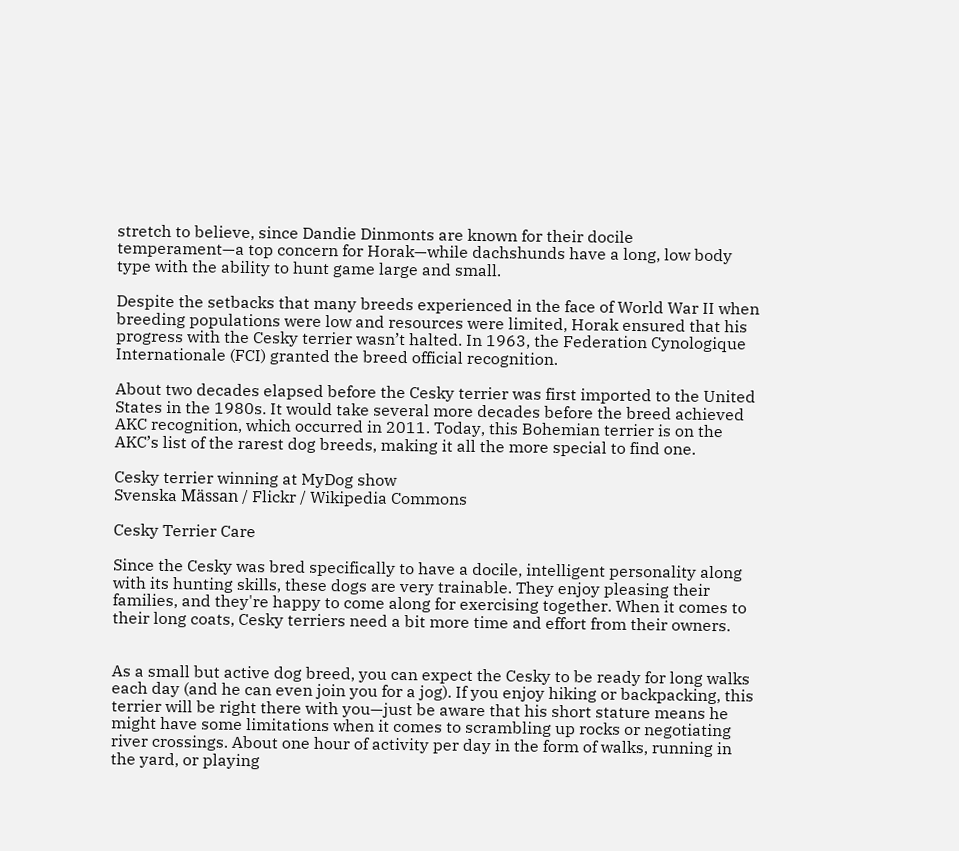stretch to believe, since Dandie Dinmonts are known for their docile temperament—a top concern for Horak—while dachshunds have a long, low body type with the ability to hunt game large and small.

Despite the setbacks that many breeds experienced in the face of World War II when breeding populations were low and resources were limited, Horak ensured that his progress with the Cesky terrier wasn’t halted. In 1963, the Federation Cynologique Internationale (FCI) granted the breed official recognition.

About two decades elapsed before the Cesky terrier was first imported to the United States in the 1980s. It would take several more decades before the breed achieved AKC recognition, which occurred in 2011. Today, this Bohemian terrier is on the AKC’s list of the rarest dog breeds, making it all the more special to find one.

Cesky terrier winning at MyDog show
Svenska Mässan / Flickr / Wikipedia Commons

Cesky Terrier Care

Since the Cesky was bred specifically to have a docile, intelligent personality along with its hunting skills, these dogs are very trainable. They enjoy pleasing their families, and they're happy to come along for exercising together. When it comes to their long coats, Cesky terriers need a bit more time and effort from their owners.


As a small but active dog breed, you can expect the Cesky to be ready for long walks each day (and he can even join you for a jog). If you enjoy hiking or backpacking, this terrier will be right there with you—just be aware that his short stature means he might have some limitations when it comes to scrambling up rocks or negotiating river crossings. About one hour of activity per day in the form of walks, running in the yard, or playing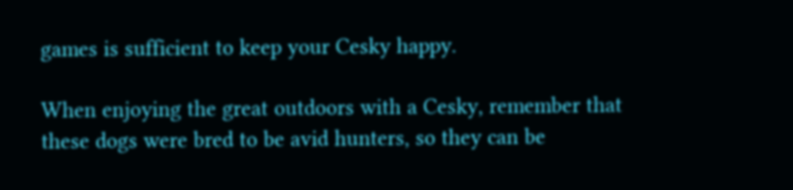games is sufficient to keep your Cesky happy.

When enjoying the great outdoors with a Cesky, remember that these dogs were bred to be avid hunters, so they can be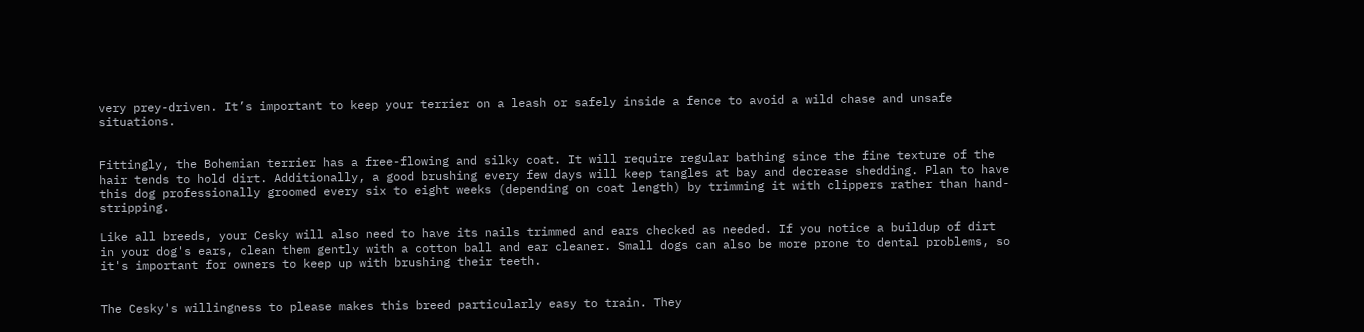very prey-driven. It’s important to keep your terrier on a leash or safely inside a fence to avoid a wild chase and unsafe situations.


Fittingly, the Bohemian terrier has a free-flowing and silky coat. It will require regular bathing since the fine texture of the hair tends to hold dirt. Additionally, a good brushing every few days will keep tangles at bay and decrease shedding. Plan to have this dog professionally groomed every six to eight weeks (depending on coat length) by trimming it with clippers rather than hand-stripping.

Like all breeds, your Cesky will also need to have its nails trimmed and ears checked as needed. If you notice a buildup of dirt in your dog's ears, clean them gently with a cotton ball and ear cleaner. Small dogs can also be more prone to dental problems, so it's important for owners to keep up with brushing their teeth.


The Cesky's willingness to please makes this breed particularly easy to train. They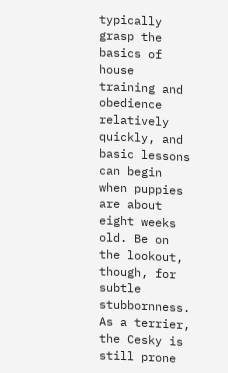typically grasp the basics of house training and obedience relatively quickly, and basic lessons can begin when puppies are about eight weeks old. Be on the lookout, though, for subtle stubbornness. As a terrier, the Cesky is still prone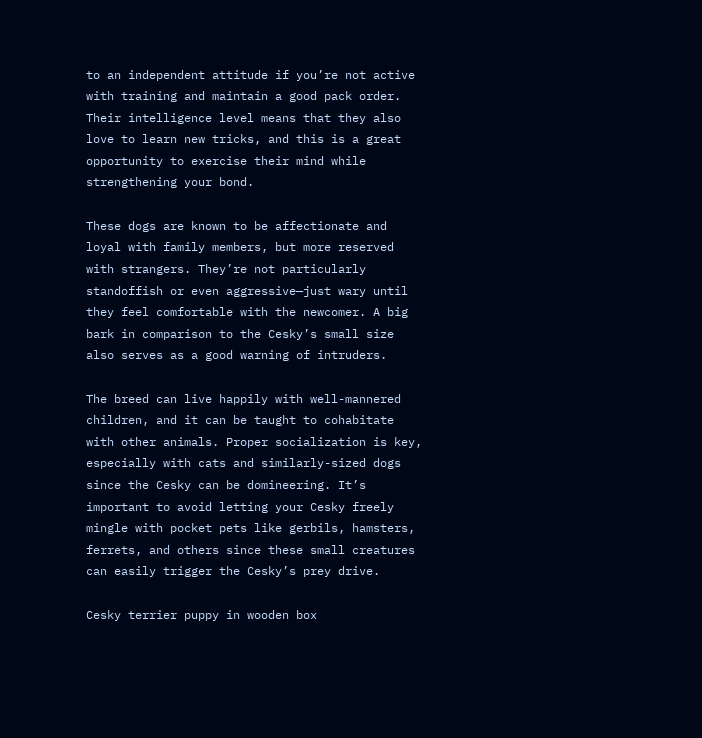to an independent attitude if you’re not active with training and maintain a good pack order. Their intelligence level means that they also love to learn new tricks, and this is a great opportunity to exercise their mind while strengthening your bond.

These dogs are known to be affectionate and loyal with family members, but more reserved with strangers. They’re not particularly standoffish or even aggressive—just wary until they feel comfortable with the newcomer. A big bark in comparison to the Cesky’s small size also serves as a good warning of intruders.

The breed can live happily with well-mannered children, and it can be taught to cohabitate with other animals. Proper socialization is key, especially with cats and similarly-sized dogs since the Cesky can be domineering. It’s important to avoid letting your Cesky freely mingle with pocket pets like gerbils, hamsters, ferrets, and others since these small creatures can easily trigger the Cesky’s prey drive.

Cesky terrier puppy in wooden box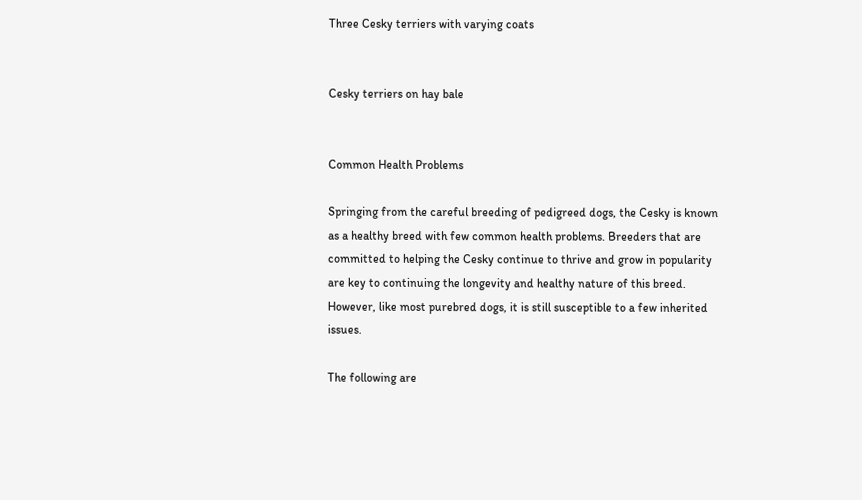Three Cesky terriers with varying coats


Cesky terriers on hay bale


Common Health Problems

Springing from the careful breeding of pedigreed dogs, the Cesky is known as a healthy breed with few common health problems. Breeders that are committed to helping the Cesky continue to thrive and grow in popularity are key to continuing the longevity and healthy nature of this breed. However, like most purebred dogs, it is still susceptible to a few inherited issues.

The following are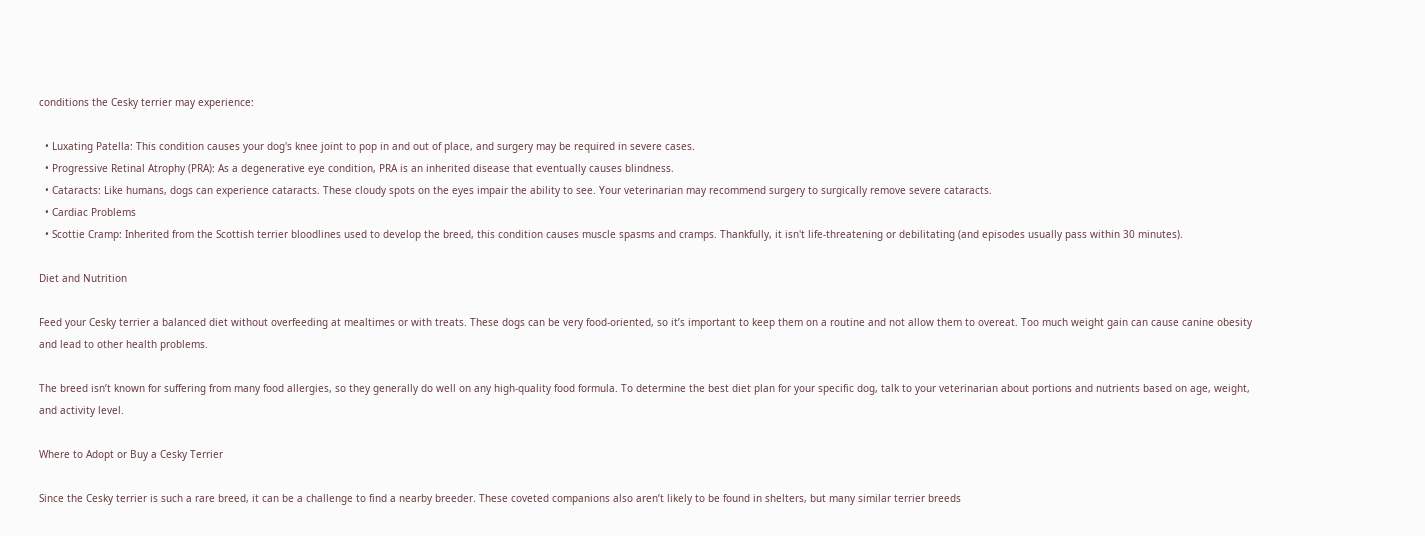conditions the Cesky terrier may experience:

  • Luxating Patella: This condition causes your dog's knee joint to pop in and out of place, and surgery may be required in severe cases.
  • Progressive Retinal Atrophy (PRA): As a degenerative eye condition, PRA is an inherited disease that eventually causes blindness.
  • Cataracts: Like humans, dogs can experience cataracts. These cloudy spots on the eyes impair the ability to see. Your veterinarian may recommend surgery to surgically remove severe cataracts.
  • Cardiac Problems
  • Scottie Cramp: Inherited from the Scottish terrier bloodlines used to develop the breed, this condition causes muscle spasms and cramps. Thankfully, it isn't life-threatening or debilitating (and episodes usually pass within 30 minutes).

Diet and Nutrition

Feed your Cesky terrier a balanced diet without overfeeding at mealtimes or with treats. These dogs can be very food-oriented, so it’s important to keep them on a routine and not allow them to overeat. Too much weight gain can cause canine obesity and lead to other health problems.

The breed isn’t known for suffering from many food allergies, so they generally do well on any high-quality food formula. To determine the best diet plan for your specific dog, talk to your veterinarian about portions and nutrients based on age, weight, and activity level.

Where to Adopt or Buy a Cesky Terrier

Since the Cesky terrier is such a rare breed, it can be a challenge to find a nearby breeder. These coveted companions also aren’t likely to be found in shelters, but many similar terrier breeds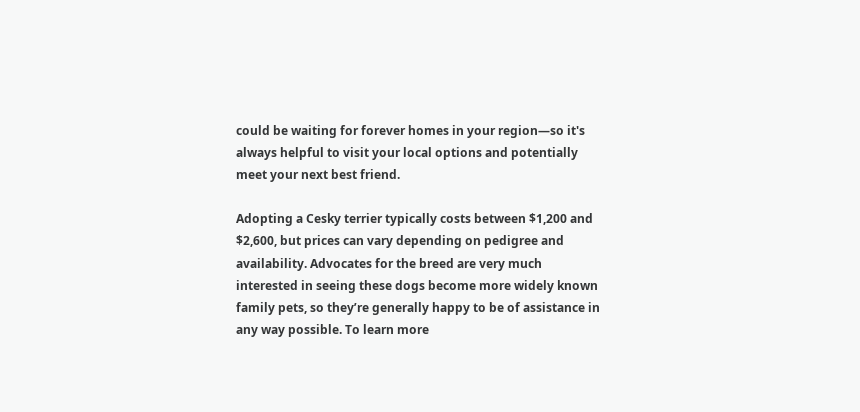could be waiting for forever homes in your region—so it's always helpful to visit your local options and potentially meet your next best friend.

Adopting a Cesky terrier typically costs between $1,200 and $2,600, but prices can vary depending on pedigree and availability. Advocates for the breed are very much interested in seeing these dogs become more widely known family pets, so they’re generally happy to be of assistance in any way possible. To learn more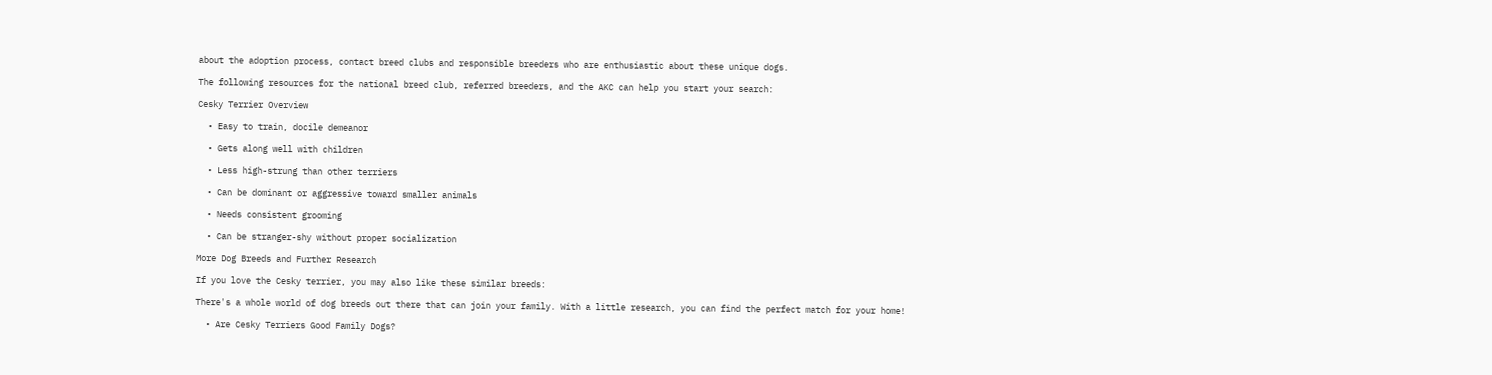about the adoption process, contact breed clubs and responsible breeders who are enthusiastic about these unique dogs.

The following resources for the national breed club, referred breeders, and the AKC can help you start your search:

Cesky Terrier Overview

  • Easy to train, docile demeanor

  • Gets along well with children

  • Less high-strung than other terriers

  • Can be dominant or aggressive toward smaller animals

  • Needs consistent grooming

  • Can be stranger-shy without proper socialization

More Dog Breeds and Further Research

If you love the Cesky terrier, you may also like these similar breeds:

There's a whole world of dog breeds out there that can join your family. With a little research, you can find the perfect match for your home!

  • Are Cesky Terriers Good Family Dogs?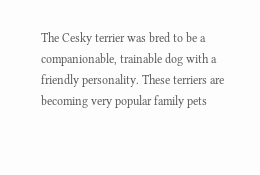The Cesky terrier was bred to be a companionable, trainable dog with a friendly personality. These terriers are becoming very popular family pets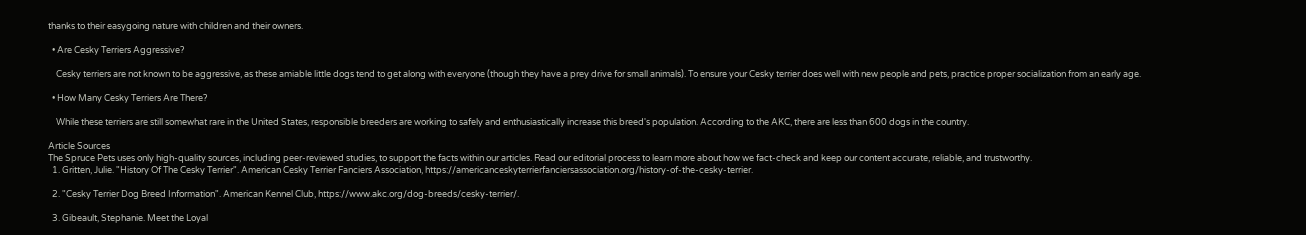thanks to their easygoing nature with children and their owners.

  • Are Cesky Terriers Aggressive?

    Cesky terriers are not known to be aggressive, as these amiable little dogs tend to get along with everyone (though they have a prey drive for small animals). To ensure your Cesky terrier does well with new people and pets, practice proper socialization from an early age.

  • How Many Cesky Terriers Are There?

    While these terriers are still somewhat rare in the United States, responsible breeders are working to safely and enthusiastically increase this breed's population. According to the AKC, there are less than 600 dogs in the country.

Article Sources
The Spruce Pets uses only high-quality sources, including peer-reviewed studies, to support the facts within our articles. Read our editorial process to learn more about how we fact-check and keep our content accurate, reliable, and trustworthy.
  1. Gritten, Julie. "History Of The Cesky Terrier". American Cesky Terrier Fanciers Association, https://americanceskyterrierfanciersassociation.org/history-of-the-cesky-terrier.

  2. "Cesky Terrier Dog Breed Information". American Kennel Club, https://www.akc.org/dog-breeds/cesky-terrier/.

  3. Gibeault, Stephanie. Meet the Loyal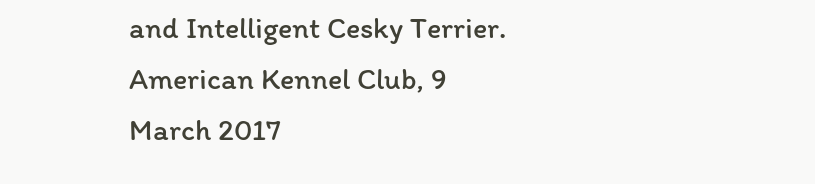and Intelligent Cesky Terrier. American Kennel Club, 9 March 2017